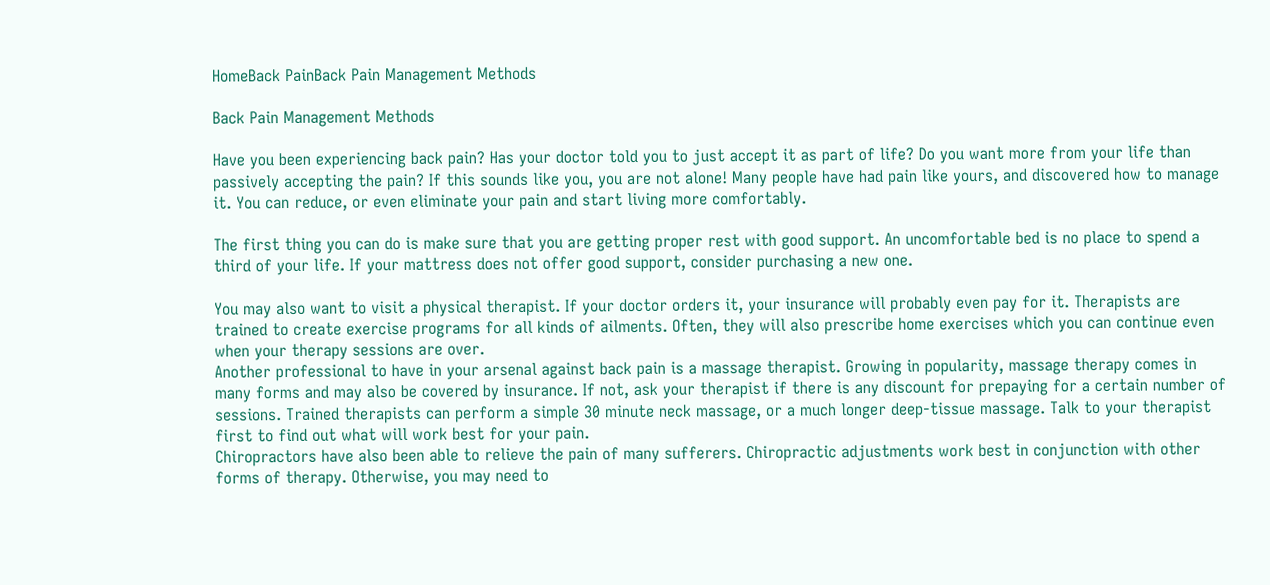HomeBack PainBack Pain Management Methods

Back Pain Management Methods

Have you been experiencing back pain? Has your doctor told you to just accept it as part of life? Do you want more from your life than passively accepting the pain? If this sounds like you, you are not alone! Many people have had pain like yours, and discovered how to manage it. You can reduce, or even eliminate your pain and start living more comfortably.

The first thing you can do is make sure that you are getting proper rest with good support. An uncomfortable bed is no place to spend a third of your life. If your mattress does not offer good support, consider purchasing a new one.

You may also want to visit a physical therapist. If your doctor orders it, your insurance will probably even pay for it. Therapists are trained to create exercise programs for all kinds of ailments. Often, they will also prescribe home exercises which you can continue even when your therapy sessions are over.
Another professional to have in your arsenal against back pain is a massage therapist. Growing in popularity, massage therapy comes in many forms and may also be covered by insurance. If not, ask your therapist if there is any discount for prepaying for a certain number of sessions. Trained therapists can perform a simple 30 minute neck massage, or a much longer deep-tissue massage. Talk to your therapist first to find out what will work best for your pain.
Chiropractors have also been able to relieve the pain of many sufferers. Chiropractic adjustments work best in conjunction with other forms of therapy. Otherwise, you may need to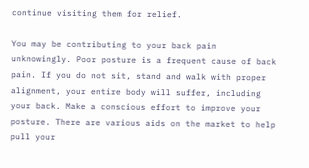continue visiting them for relief.

You may be contributing to your back pain unknowingly. Poor posture is a frequent cause of back pain. If you do not sit, stand and walk with proper alignment, your entire body will suffer, including your back. Make a conscious effort to improve your posture. There are various aids on the market to help pull your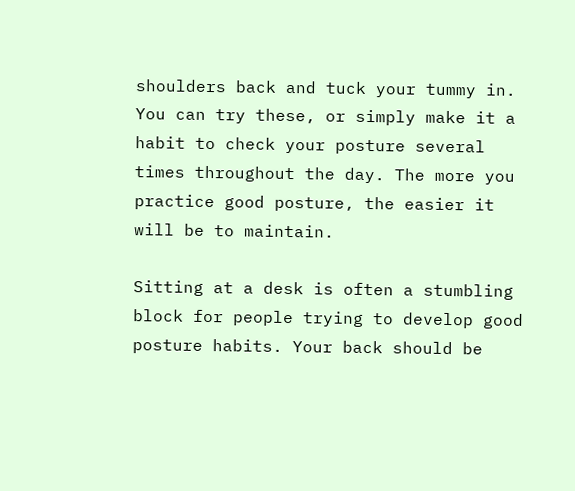shoulders back and tuck your tummy in. You can try these, or simply make it a habit to check your posture several times throughout the day. The more you practice good posture, the easier it will be to maintain.

Sitting at a desk is often a stumbling block for people trying to develop good posture habits. Your back should be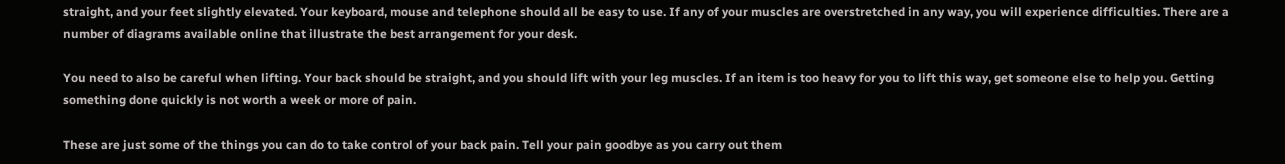straight, and your feet slightly elevated. Your keyboard, mouse and telephone should all be easy to use. If any of your muscles are overstretched in any way, you will experience difficulties. There are a number of diagrams available online that illustrate the best arrangement for your desk.

You need to also be careful when lifting. Your back should be straight, and you should lift with your leg muscles. If an item is too heavy for you to lift this way, get someone else to help you. Getting something done quickly is not worth a week or more of pain.

These are just some of the things you can do to take control of your back pain. Tell your pain goodbye as you carry out them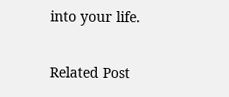into your life.

Related Post